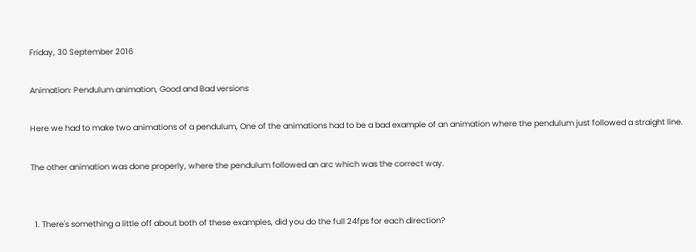Friday, 30 September 2016

Animation: Pendulum animation, Good and Bad versions

Here we had to make two animations of a pendulum, One of the animations had to be a bad example of an animation where the pendulum just followed a straight line.

The other animation was done properly, where the pendulum followed an arc which was the correct way.


  1. There's something a little off about both of these examples, did you do the full 24fps for each direction?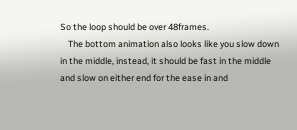So the loop should be over 48frames.
    The bottom animation also looks like you slow down in the middle, instead, it should be fast in the middle and slow on either end for the ease in and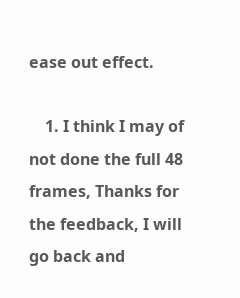ease out effect.

    1. I think I may of not done the full 48 frames, Thanks for the feedback, I will go back and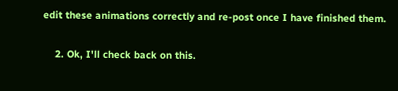edit these animations correctly and re-post once I have finished them.

    2. Ok, I'll check back on this.